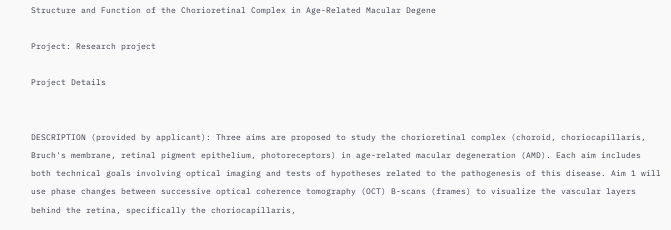Structure and Function of the Chorioretinal Complex in Age-Related Macular Degene

Project: Research project

Project Details


DESCRIPTION (provided by applicant): Three aims are proposed to study the chorioretinal complex (choroid, choriocapillaris, Bruch's membrane, retinal pigment epithelium, photoreceptors) in age-related macular degeneration (AMD). Each aim includes both technical goals involving optical imaging and tests of hypotheses related to the pathogenesis of this disease. Aim 1 will use phase changes between successive optical coherence tomography (OCT) B-scans (frames) to visualize the vascular layers behind the retina, specifically the choriocapillaris,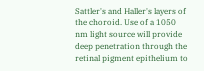Sattler's and Haller's layers of the choroid. Use of a 1050 nm light source will provide deep penetration through the retinal pigment epithelium to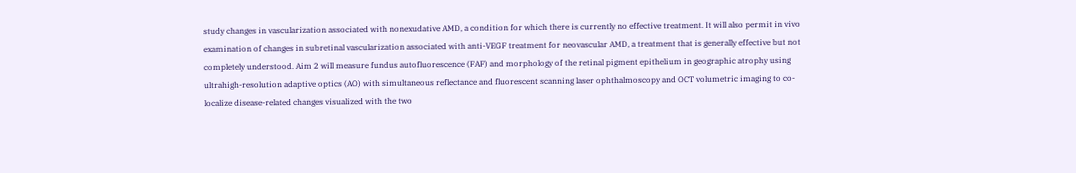study changes in vascularization associated with nonexudative AMD, a condition for which there is currently no effective treatment. It will also permit in vivo examination of changes in subretinal vascularization associated with anti-VEGF treatment for neovascular AMD, a treatment that is generally effective but not completely understood. Aim 2 will measure fundus autofluorescence (FAF) and morphology of the retinal pigment epithelium in geographic atrophy using ultrahigh-resolution adaptive optics (AO) with simultaneous reflectance and fluorescent scanning laser ophthalmoscopy and OCT volumetric imaging to co- localize disease-related changes visualized with the two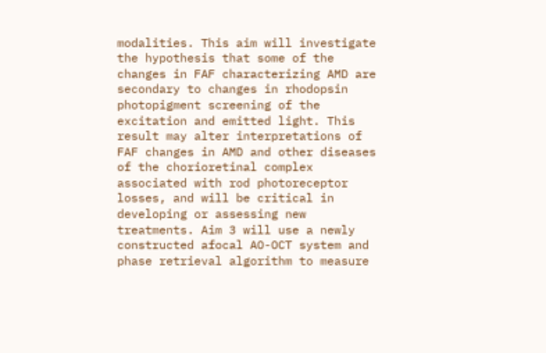modalities. This aim will investigate the hypothesis that some of the changes in FAF characterizing AMD are secondary to changes in rhodopsin photopigment screening of the excitation and emitted light. This result may alter interpretations of FAF changes in AMD and other diseases of the chorioretinal complex associated with rod photoreceptor losses, and will be critical in developing or assessing new treatments. Aim 3 will use a newly constructed afocal AO-OCT system and phase retrieval algorithm to measure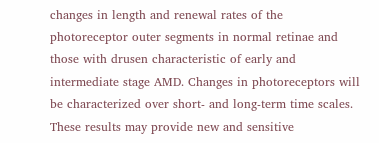changes in length and renewal rates of the photoreceptor outer segments in normal retinae and those with drusen characteristic of early and intermediate stage AMD. Changes in photoreceptors will be characterized over short- and long-term time scales. These results may provide new and sensitive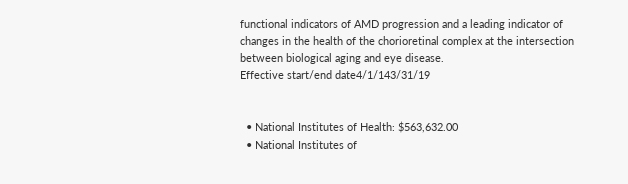functional indicators of AMD progression and a leading indicator of changes in the health of the chorioretinal complex at the intersection between biological aging and eye disease.
Effective start/end date4/1/143/31/19


  • National Institutes of Health: $563,632.00
  • National Institutes of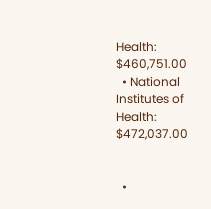Health: $460,751.00
  • National Institutes of Health: $472,037.00


  •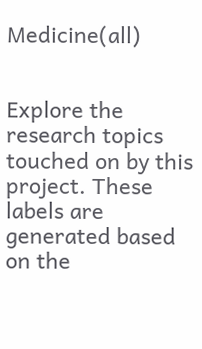Medicine(all)


Explore the research topics touched on by this project. These labels are generated based on the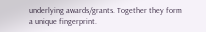underlying awards/grants. Together they form a unique fingerprint.